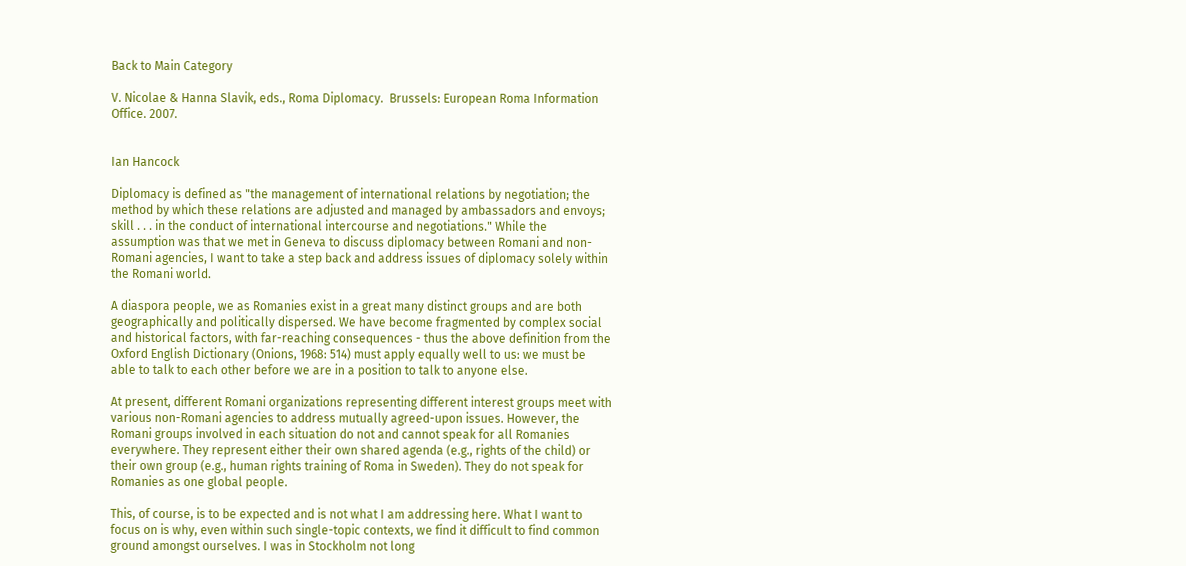Back to Main Category

V. Nicolae & Hanna Slavik, eds., Roma Diplomacy.  Brussels: European Roma Information Office. 2007.


Ian Hancock

Diplomacy is defined as "the management of international relations by negotiation; the method by which these relations are adjusted and managed by ambassadors and envoys; skill . . . in the conduct of international intercourse and negotiations." While the assumption was that we met in Geneva to discuss diplomacy between Romani and non-Romani agencies, I want to take a step back and address issues of diplomacy solely within the Romani world.

A diaspora people, we as Romanies exist in a great many distinct groups and are both geographically and politically dispersed. We have become fragmented by complex social and historical factors, with far-reaching consequences - thus the above definition from the Oxford English Dictionary (Onions, 1968: 514) must apply equally well to us: we must be able to talk to each other before we are in a position to talk to anyone else.

At present, different Romani organizations representing different interest groups meet with various non-Romani agencies to address mutually agreed-upon issues. However, the Romani groups involved in each situation do not and cannot speak for all Romanies everywhere. They represent either their own shared agenda (e.g., rights of the child) or their own group (e.g., human rights training of Roma in Sweden). They do not speak for Romanies as one global people.

This, of course, is to be expected and is not what I am addressing here. What I want to focus on is why, even within such single-topic contexts, we find it difficult to find common ground amongst ourselves. I was in Stockholm not long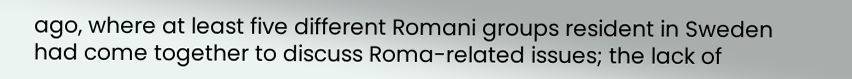ago, where at least five different Romani groups resident in Sweden had come together to discuss Roma-related issues; the lack of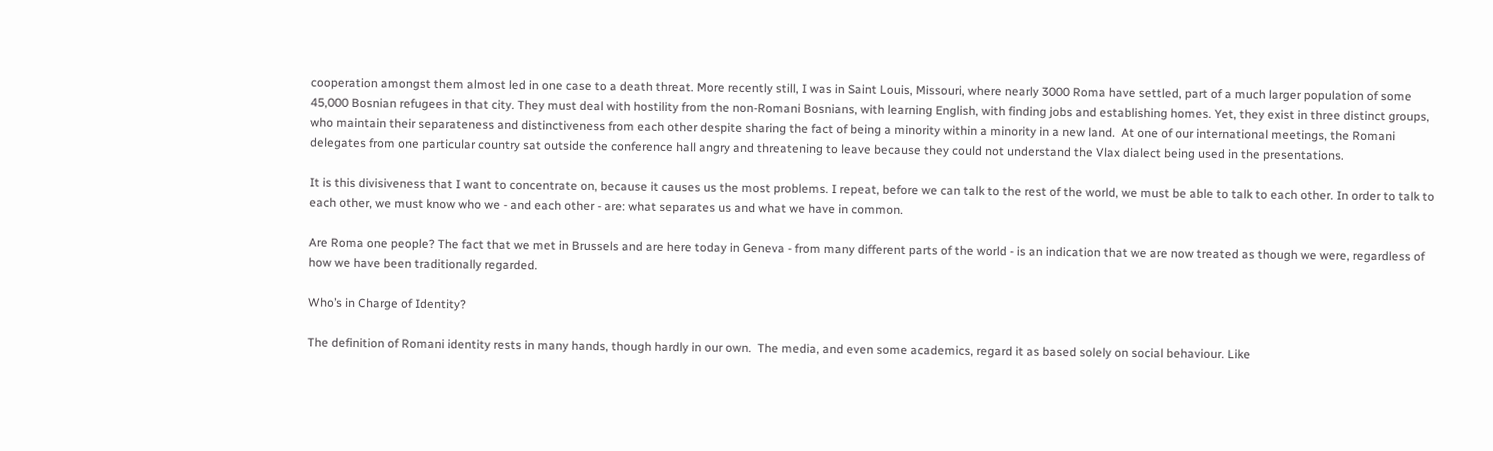cooperation amongst them almost led in one case to a death threat. More recently still, I was in Saint Louis, Missouri, where nearly 3000 Roma have settled, part of a much larger population of some 45,000 Bosnian refugees in that city. They must deal with hostility from the non-Romani Bosnians, with learning English, with finding jobs and establishing homes. Yet, they exist in three distinct groups, who maintain their separateness and distinctiveness from each other despite sharing the fact of being a minority within a minority in a new land.  At one of our international meetings, the Romani delegates from one particular country sat outside the conference hall angry and threatening to leave because they could not understand the Vlax dialect being used in the presentations.

It is this divisiveness that I want to concentrate on, because it causes us the most problems. I repeat, before we can talk to the rest of the world, we must be able to talk to each other. In order to talk to each other, we must know who we - and each other - are: what separates us and what we have in common.

Are Roma one people? The fact that we met in Brussels and are here today in Geneva - from many different parts of the world - is an indication that we are now treated as though we were, regardless of how we have been traditionally regarded.

Who’s in Charge of Identity?

The definition of Romani identity rests in many hands, though hardly in our own.  The media, and even some academics, regard it as based solely on social behaviour. Like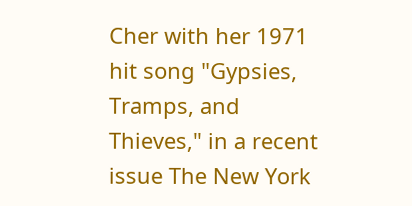Cher with her 1971 hit song "Gypsies, Tramps, and Thieves," in a recent issue The New York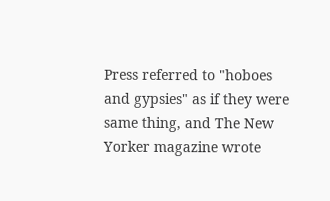Press referred to "hoboes and gypsies" as if they were same thing, and The New Yorker magazine wrote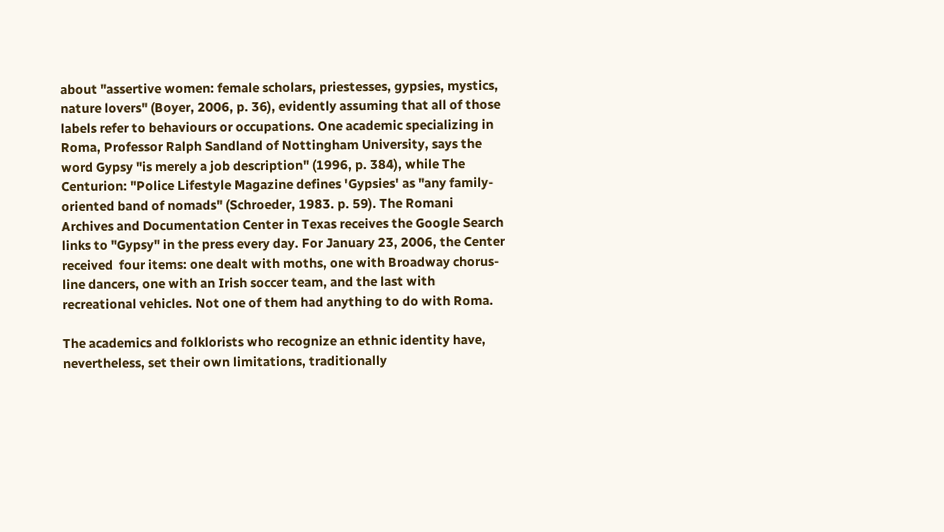about "assertive women: female scholars, priestesses, gypsies, mystics, nature lovers" (Boyer, 2006, p. 36), evidently assuming that all of those labels refer to behaviours or occupations. One academic specializing in Roma, Professor Ralph Sandland of Nottingham University, says the word Gypsy "is merely a job description" (1996, p. 384), while The Centurion: "Police Lifestyle Magazine defines 'Gypsies' as "any family-oriented band of nomads" (Schroeder, 1983. p. 59). The Romani Archives and Documentation Center in Texas receives the Google Search links to "Gypsy" in the press every day. For January 23, 2006, the Center received  four items: one dealt with moths, one with Broadway chorus-line dancers, one with an Irish soccer team, and the last with recreational vehicles. Not one of them had anything to do with Roma.

The academics and folklorists who recognize an ethnic identity have, nevertheless, set their own limitations, traditionally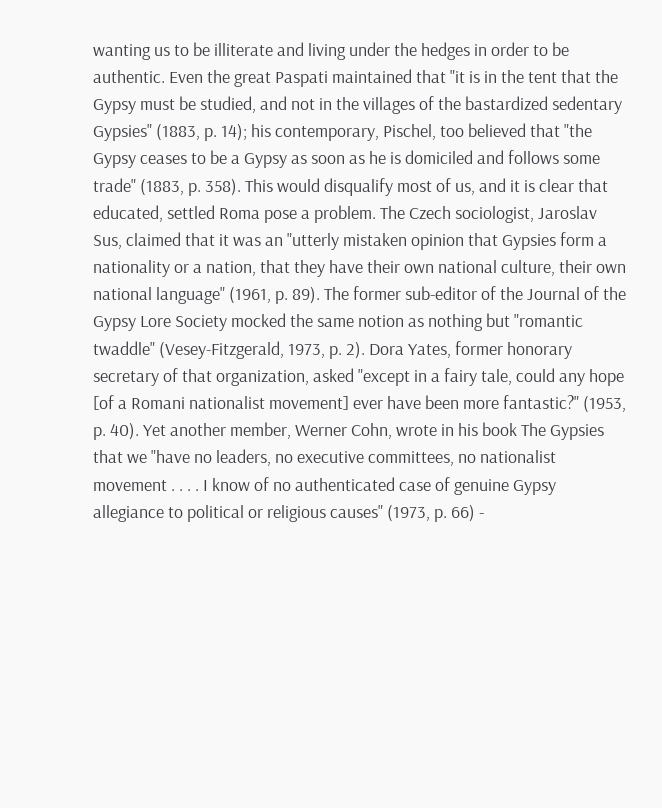wanting us to be illiterate and living under the hedges in order to be authentic. Even the great Paspati maintained that "it is in the tent that the Gypsy must be studied, and not in the villages of the bastardized sedentary Gypsies" (1883, p. 14); his contemporary, Pischel, too believed that "the Gypsy ceases to be a Gypsy as soon as he is domiciled and follows some trade" (1883, p. 358). This would disqualify most of us, and it is clear that educated, settled Roma pose a problem. The Czech sociologist, Jaroslav Sus, claimed that it was an "utterly mistaken opinion that Gypsies form a nationality or a nation, that they have their own national culture, their own national language" (1961, p. 89). The former sub-editor of the Journal of the Gypsy Lore Society mocked the same notion as nothing but "romantic twaddle" (Vesey-Fitzgerald, 1973, p. 2). Dora Yates, former honorary secretary of that organization, asked "except in a fairy tale, could any hope [of a Romani nationalist movement] ever have been more fantastic?" (1953, p. 40). Yet another member, Werner Cohn, wrote in his book The Gypsies that we "have no leaders, no executive committees, no nationalist movement . . . . I know of no authenticated case of genuine Gypsy allegiance to political or religious causes" (1973, p. 66) -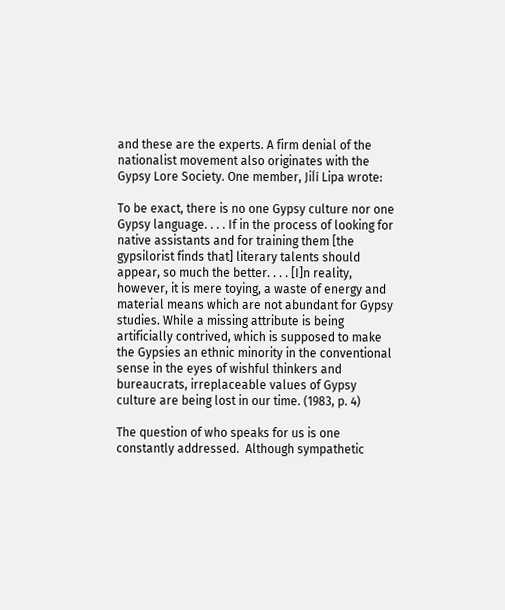and these are the experts. A firm denial of the nationalist movement also originates with the Gypsy Lore Society. One member, JiÍí Lipa wrote:

To be exact, there is no one Gypsy culture nor one Gypsy language. . . . If in the process of looking for native assistants and for training them [the gypsilorist finds that] literary talents should appear, so much the better. . . . [I]n reality, however, it is mere toying, a waste of energy and material means which are not abundant for Gypsy studies. While a missing attribute is being artificially contrived, which is supposed to make the Gypsies an ethnic minority in the conventional sense in the eyes of wishful thinkers and bureaucrats, irreplaceable values of Gypsy culture are being lost in our time. (1983, p. 4)

The question of who speaks for us is one constantly addressed.  Although sympathetic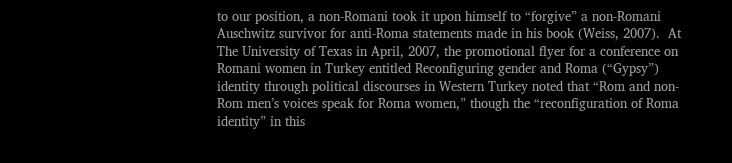to our position, a non-Romani took it upon himself to “forgive” a non-Romani Auschwitz survivor for anti-Roma statements made in his book (Weiss, 2007).  At The University of Texas in April, 2007, the promotional flyer for a conference on Romani women in Turkey entitled Reconfiguring gender and Roma (“Gypsy”) identity through political discourses in Western Turkey noted that “Rom and non-Rom men’s voices speak for Roma women,” though the “reconfiguration of Roma identity” in this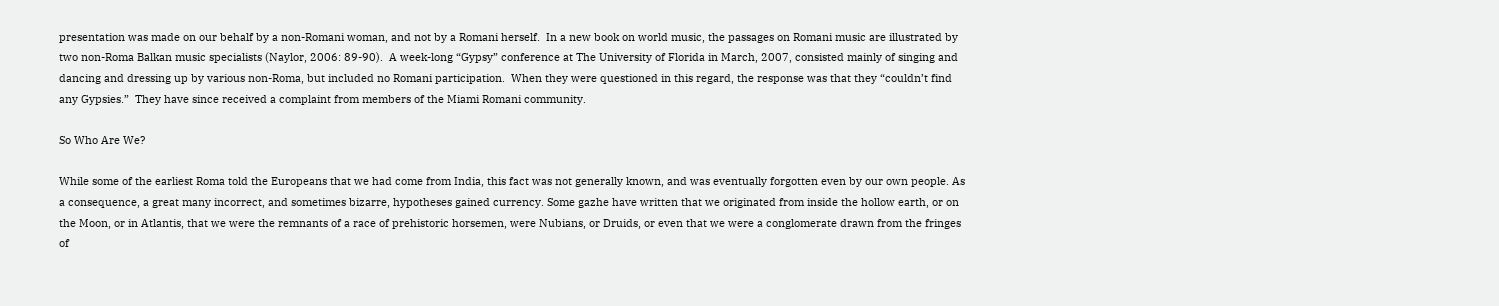presentation was made on our behalf by a non-Romani woman, and not by a Romani herself.  In a new book on world music, the passages on Romani music are illustrated by two non-Roma Balkan music specialists (Naylor, 2006: 89-90).  A week-long “Gypsy” conference at The University of Florida in March, 2007, consisted mainly of singing and dancing and dressing up by various non-Roma, but included no Romani participation.  When they were questioned in this regard, the response was that they “couldn’t find any Gypsies.”  They have since received a complaint from members of the Miami Romani community.

So Who Are We?

While some of the earliest Roma told the Europeans that we had come from India, this fact was not generally known, and was eventually forgotten even by our own people. As a consequence, a great many incorrect, and sometimes bizarre, hypotheses gained currency. Some gazhe have written that we originated from inside the hollow earth, or on the Moon, or in Atlantis, that we were the remnants of a race of prehistoric horsemen, were Nubians, or Druids, or even that we were a conglomerate drawn from the fringes of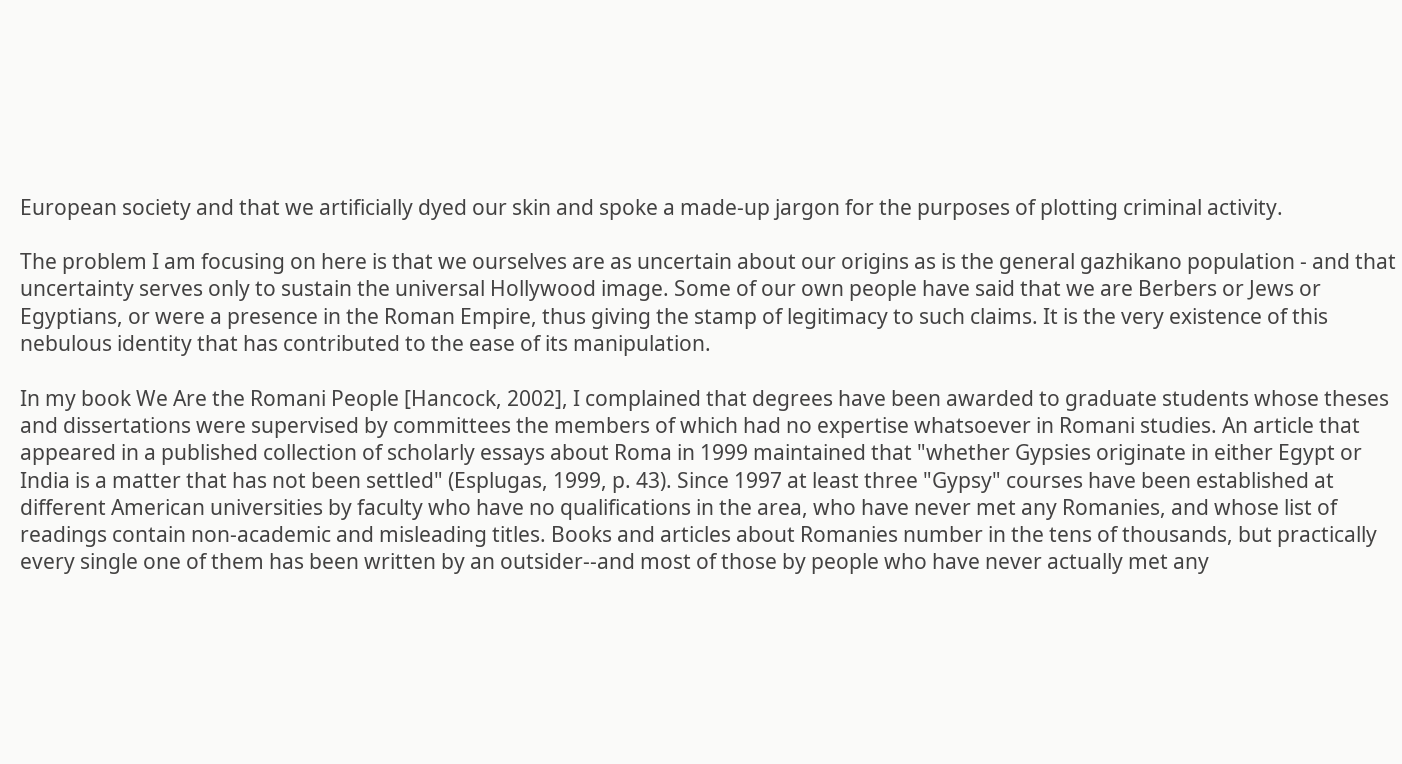European society and that we artificially dyed our skin and spoke a made-up jargon for the purposes of plotting criminal activity.

The problem I am focusing on here is that we ourselves are as uncertain about our origins as is the general gazhikano population - and that uncertainty serves only to sustain the universal Hollywood image. Some of our own people have said that we are Berbers or Jews or Egyptians, or were a presence in the Roman Empire, thus giving the stamp of legitimacy to such claims. It is the very existence of this nebulous identity that has contributed to the ease of its manipulation.

In my book We Are the Romani People [Hancock, 2002], I complained that degrees have been awarded to graduate students whose theses and dissertations were supervised by committees the members of which had no expertise whatsoever in Romani studies. An article that appeared in a published collection of scholarly essays about Roma in 1999 maintained that "whether Gypsies originate in either Egypt or India is a matter that has not been settled" (Esplugas, 1999, p. 43). Since 1997 at least three "Gypsy" courses have been established at different American universities by faculty who have no qualifications in the area, who have never met any Romanies, and whose list of readings contain non-academic and misleading titles. Books and articles about Romanies number in the tens of thousands, but practically every single one of them has been written by an outsider--and most of those by people who have never actually met any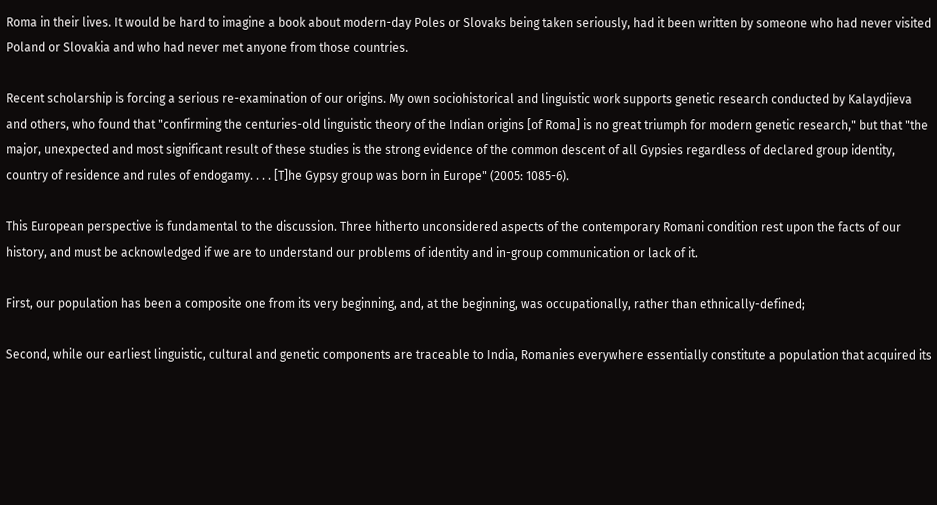Roma in their lives. It would be hard to imagine a book about modern-day Poles or Slovaks being taken seriously, had it been written by someone who had never visited Poland or Slovakia and who had never met anyone from those countries.

Recent scholarship is forcing a serious re-examination of our origins. My own sociohistorical and linguistic work supports genetic research conducted by Kalaydjieva and others, who found that "confirming the centuries-old linguistic theory of the Indian origins [of Roma] is no great triumph for modern genetic research," but that "the major, unexpected and most significant result of these studies is the strong evidence of the common descent of all Gypsies regardless of declared group identity, country of residence and rules of endogamy. . . . [T]he Gypsy group was born in Europe" (2005: 1085-6).

This European perspective is fundamental to the discussion. Three hitherto unconsidered aspects of the contemporary Romani condition rest upon the facts of our history, and must be acknowledged if we are to understand our problems of identity and in-group communication or lack of it.

First, our population has been a composite one from its very beginning, and, at the beginning, was occupationally, rather than ethnically-defined;

Second, while our earliest linguistic, cultural and genetic components are traceable to India, Romanies everywhere essentially constitute a population that acquired its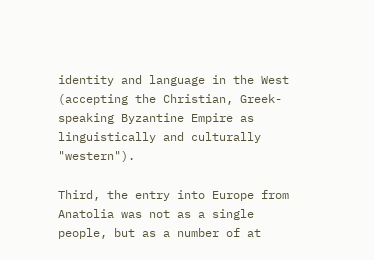identity and language in the West (accepting the Christian, Greek-speaking Byzantine Empire as linguistically and culturally "western").

Third, the entry into Europe from Anatolia was not as a single people, but as a number of at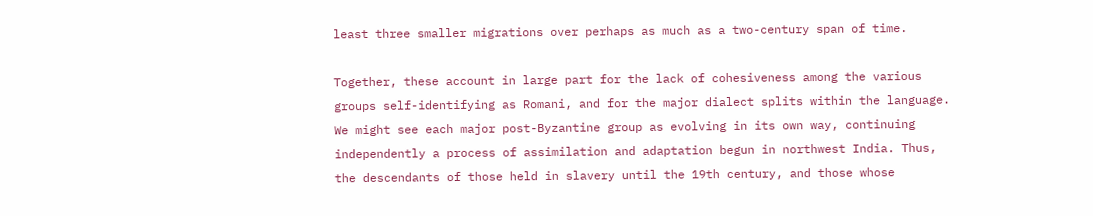least three smaller migrations over perhaps as much as a two-century span of time.

Together, these account in large part for the lack of cohesiveness among the various groups self-identifying as Romani, and for the major dialect splits within the language. We might see each major post-Byzantine group as evolving in its own way, continuing independently a process of assimilation and adaptation begun in northwest India. Thus, the descendants of those held in slavery until the 19th century, and those whose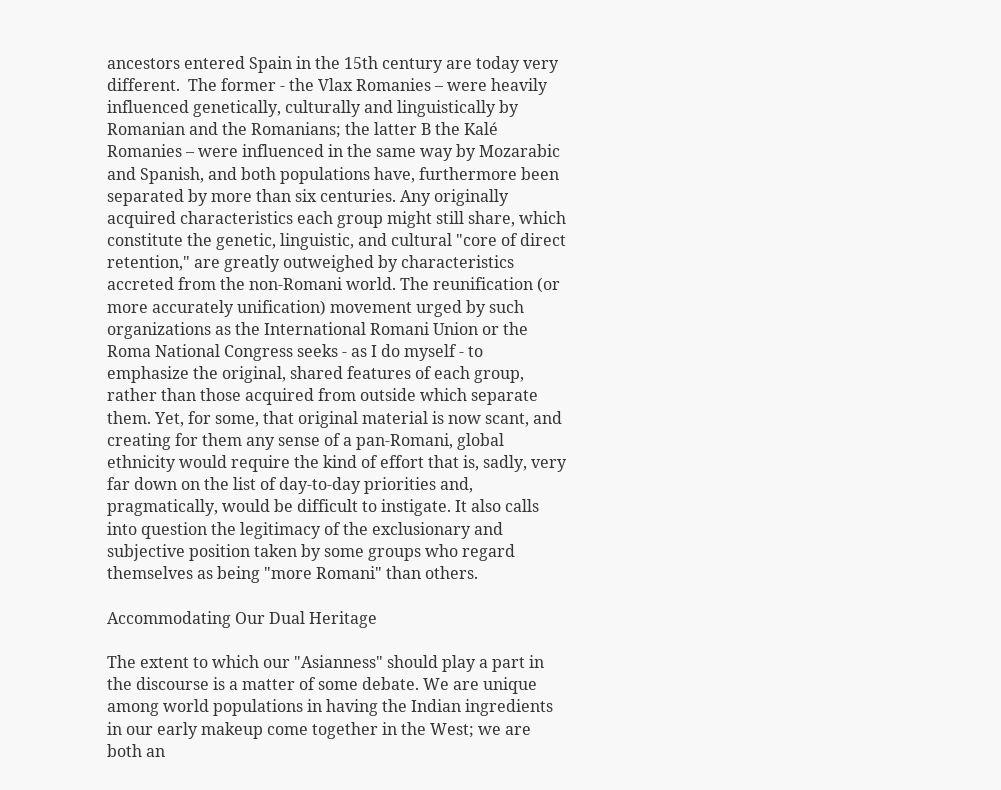ancestors entered Spain in the 15th century are today very different.  The former - the Vlax Romanies – were heavily influenced genetically, culturally and linguistically by Romanian and the Romanians; the latter B the Kalé Romanies – were influenced in the same way by Mozarabic and Spanish, and both populations have, furthermore been separated by more than six centuries. Any originally acquired characteristics each group might still share, which constitute the genetic, linguistic, and cultural "core of direct retention," are greatly outweighed by characteristics accreted from the non-Romani world. The reunification (or more accurately unification) movement urged by such organizations as the International Romani Union or the Roma National Congress seeks - as I do myself - to emphasize the original, shared features of each group, rather than those acquired from outside which separate them. Yet, for some, that original material is now scant, and creating for them any sense of a pan-Romani, global ethnicity would require the kind of effort that is, sadly, very far down on the list of day-to-day priorities and, pragmatically, would be difficult to instigate. It also calls into question the legitimacy of the exclusionary and subjective position taken by some groups who regard themselves as being "more Romani" than others.

Accommodating Our Dual Heritage

The extent to which our "Asianness" should play a part in the discourse is a matter of some debate. We are unique among world populations in having the Indian ingredients in our early makeup come together in the West; we are both an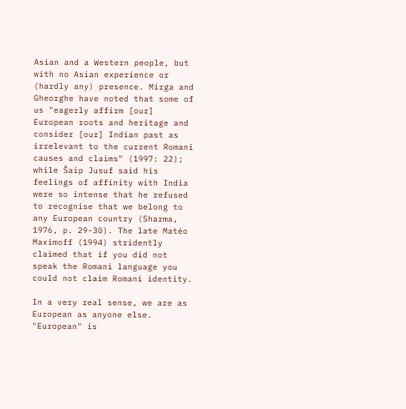Asian and a Western people, but with no Asian experience or (hardly any) presence. Mirga and Gheorghe have noted that some of us "eagerly affirm [our] European roots and heritage and consider [our] Indian past as irrelevant to the current Romani causes and claims" (1997: 22); while Šaip Jusuf said his feelings of affinity with India were so intense that he refused to recognise that we belong to any European country (Sharma, 1976, p. 29-30). The late Matéo Maximoff (1994) stridently claimed that if you did not speak the Romani language you could not claim Romani identity.

In a very real sense, we are as European as anyone else. "European" is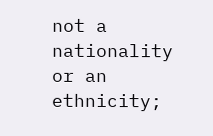not a nationality or an ethnicity;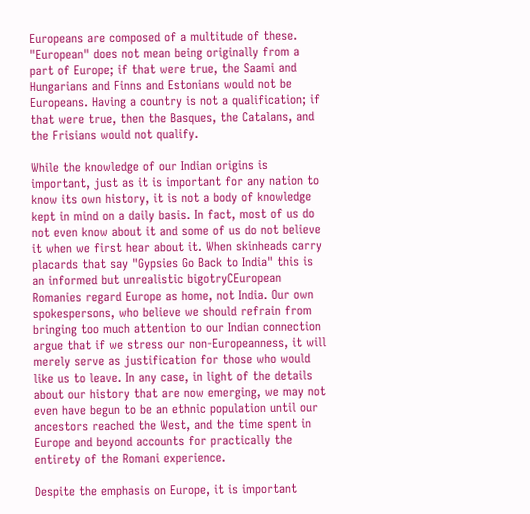Europeans are composed of a multitude of these. "European" does not mean being originally from a part of Europe; if that were true, the Saami and Hungarians and Finns and Estonians would not be Europeans. Having a country is not a qualification; if that were true, then the Basques, the Catalans, and the Frisians would not qualify.

While the knowledge of our Indian origins is important, just as it is important for any nation to know its own history, it is not a body of knowledge kept in mind on a daily basis. In fact, most of us do not even know about it and some of us do not believe it when we first hear about it. When skinheads carry placards that say "Gypsies Go Back to India" this is an informed but unrealistic bigotryCEuropean Romanies regard Europe as home, not India. Our own spokespersons, who believe we should refrain from bringing too much attention to our Indian connection argue that if we stress our non-Europeanness, it will merely serve as justification for those who would like us to leave. In any case, in light of the details about our history that are now emerging, we may not even have begun to be an ethnic population until our ancestors reached the West, and the time spent in Europe and beyond accounts for practically the entirety of the Romani experience.

Despite the emphasis on Europe, it is important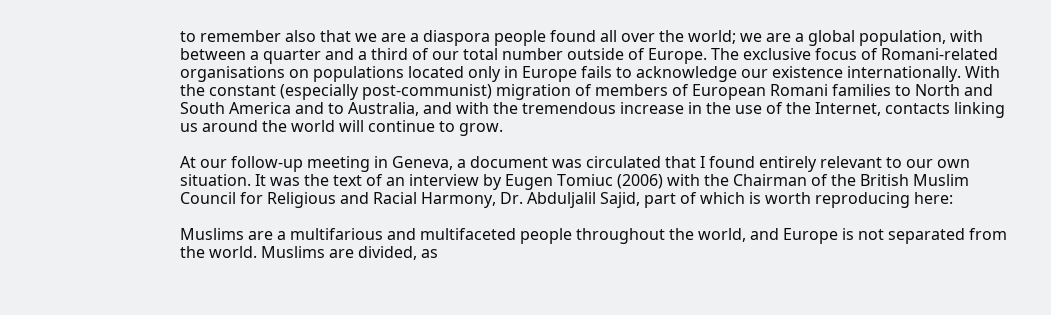to remember also that we are a diaspora people found all over the world; we are a global population, with between a quarter and a third of our total number outside of Europe. The exclusive focus of Romani-related organisations on populations located only in Europe fails to acknowledge our existence internationally. With the constant (especially post-communist) migration of members of European Romani families to North and South America and to Australia, and with the tremendous increase in the use of the Internet, contacts linking us around the world will continue to grow.

At our follow-up meeting in Geneva, a document was circulated that I found entirely relevant to our own situation. It was the text of an interview by Eugen Tomiuc (2006) with the Chairman of the British Muslim Council for Religious and Racial Harmony, Dr. Abduljalil Sajid, part of which is worth reproducing here:

Muslims are a multifarious and multifaceted people throughout the world, and Europe is not separated from the world. Muslims are divided, as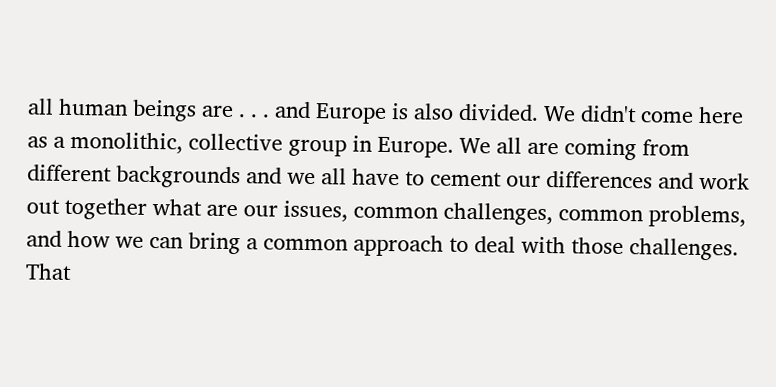all human beings are . . . and Europe is also divided. We didn't come here as a monolithic, collective group in Europe. We all are coming from different backgrounds and we all have to cement our differences and work out together what are our issues, common challenges, common problems, and how we can bring a common approach to deal with those challenges. That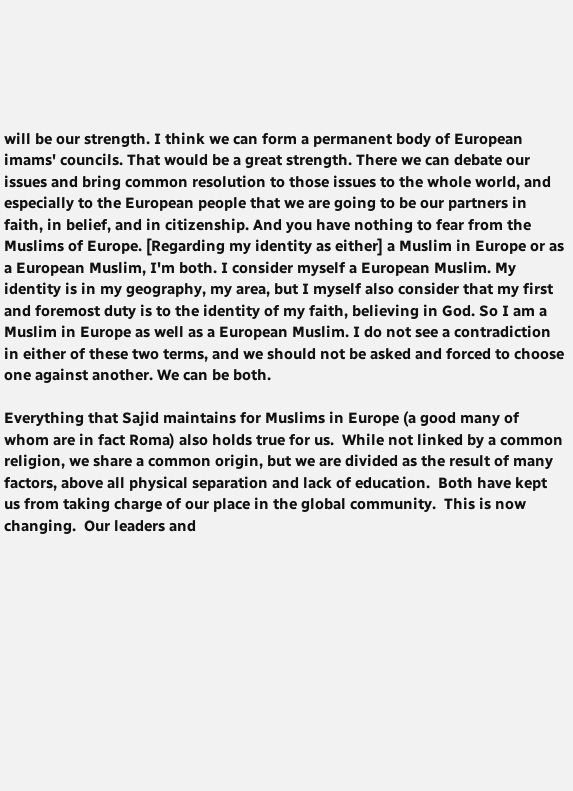will be our strength. I think we can form a permanent body of European imams' councils. That would be a great strength. There we can debate our issues and bring common resolution to those issues to the whole world, and especially to the European people that we are going to be our partners in faith, in belief, and in citizenship. And you have nothing to fear from the Muslims of Europe. [Regarding my identity as either] a Muslim in Europe or as a European Muslim, I'm both. I consider myself a European Muslim. My identity is in my geography, my area, but I myself also consider that my first and foremost duty is to the identity of my faith, believing in God. So I am a Muslim in Europe as well as a European Muslim. I do not see a contradiction in either of these two terms, and we should not be asked and forced to choose one against another. We can be both.

Everything that Sajid maintains for Muslims in Europe (a good many of whom are in fact Roma) also holds true for us.  While not linked by a common religion, we share a common origin, but we are divided as the result of many factors, above all physical separation and lack of education.  Both have kept us from taking charge of our place in the global community.  This is now changing.  Our leaders and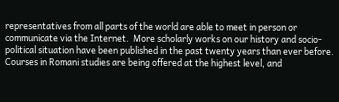representatives from all parts of the world are able to meet in person or communicate via the Internet.  More scholarly works on our history and socio-political situation have been published in the past twenty years than ever before.  Courses in Romani studies are being offered at the highest level, and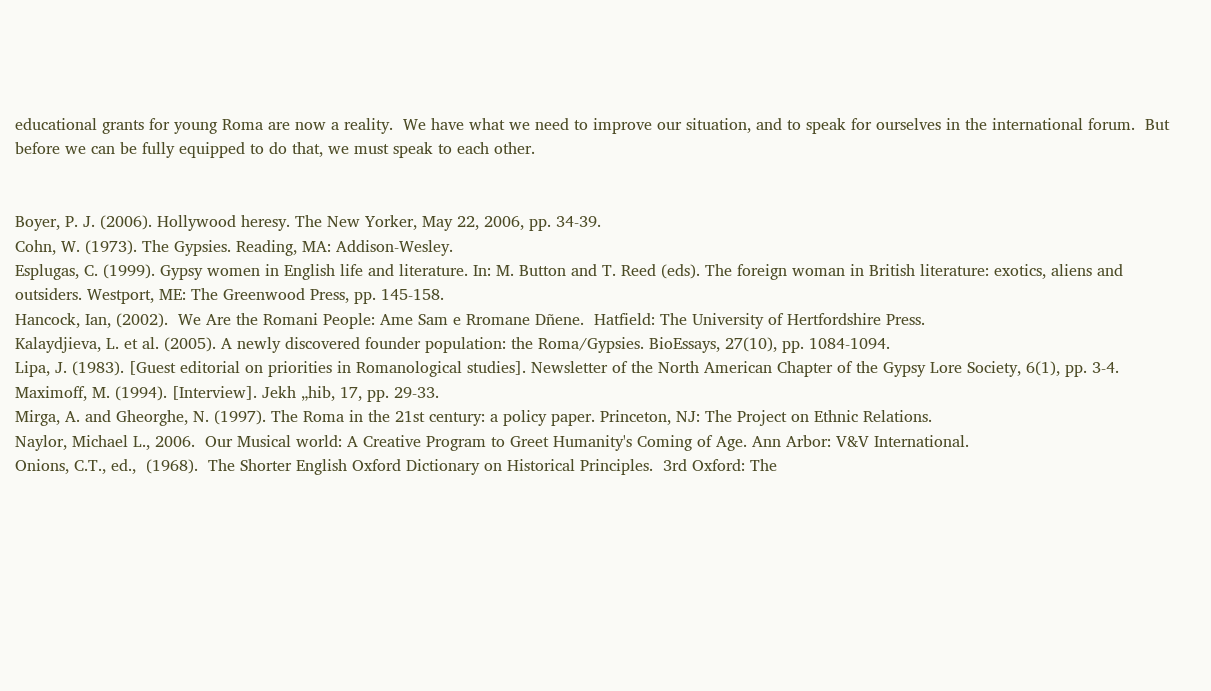educational grants for young Roma are now a reality.  We have what we need to improve our situation, and to speak for ourselves in the international forum.  But before we can be fully equipped to do that, we must speak to each other.


Boyer, P. J. (2006). Hollywood heresy. The New Yorker, May 22, 2006, pp. 34-39.
Cohn, W. (1973). The Gypsies. Reading, MA: Addison-Wesley.
Esplugas, C. (1999). Gypsy women in English life and literature. In: M. Button and T. Reed (eds). The foreign woman in British literature: exotics, aliens and outsiders. Westport, ME: The Greenwood Press, pp. 145-158.
Hancock, Ian, (2002).  We Are the Romani People: Ame Sam e Rromane Dñene.  Hatfield: The University of Hertfordshire Press.
Kalaydjieva, L. et al. (2005). A newly discovered founder population: the Roma/Gypsies. BioEssays, 27(10), pp. 1084-1094.
Lipa, J. (1983). [Guest editorial on priorities in Romanological studies]. Newsletter of the North American Chapter of the Gypsy Lore Society, 6(1), pp. 3-4.
Maximoff, M. (1994). [Interview]. Jekh „hib, 17, pp. 29-33.
Mirga, A. and Gheorghe, N. (1997). The Roma in the 21st century: a policy paper. Princeton, NJ: The Project on Ethnic Relations.
Naylor, Michael L., 2006.  Our Musical world: A Creative Program to Greet Humanity's Coming of Age. Ann Arbor: V&V International.
Onions, C.T., ed.,  (1968).  The Shorter English Oxford Dictionary on Historical Principles.  3rd Oxford: The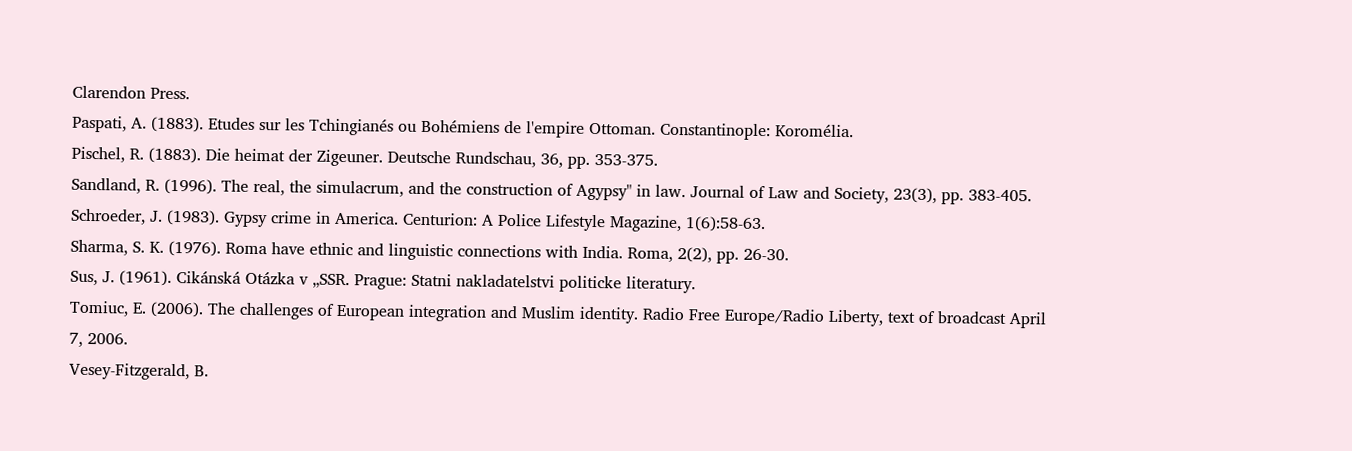Clarendon Press.
Paspati, A. (1883). Etudes sur les Tchingianés ou Bohémiens de l'empire Ottoman. Constantinople: Koromélia.
Pischel, R. (1883). Die heimat der Zigeuner. Deutsche Rundschau, 36, pp. 353-375.
Sandland, R. (1996). The real, the simulacrum, and the construction of Agypsy" in law. Journal of Law and Society, 23(3), pp. 383-405.
Schroeder, J. (1983). Gypsy crime in America. Centurion: A Police Lifestyle Magazine, 1(6):58-63.
Sharma, S. K. (1976). Roma have ethnic and linguistic connections with India. Roma, 2(2), pp. 26-30.
Sus, J. (1961). Cikánská Otázka v „SSR. Prague: Statni nakladatelstvi politicke literatury.
Tomiuc, E. (2006). The challenges of European integration and Muslim identity. Radio Free Europe/Radio Liberty, text of broadcast April 7, 2006.
Vesey-Fitzgerald, B.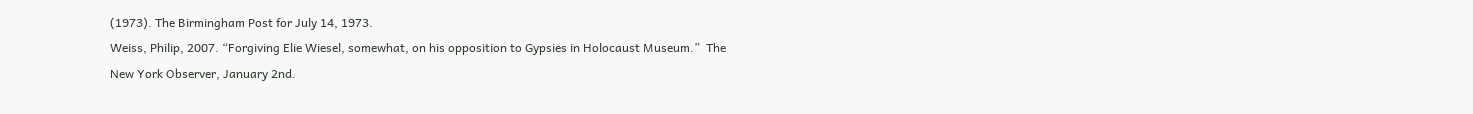(1973). The Birmingham Post for July 14, 1973.
Weiss, Philip, 2007. “Forgiving Elie Wiesel, somewhat, on his opposition to Gypsies in Holocaust Museum.”  The New York Observer, January 2nd.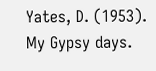Yates, D. (1953). My Gypsy days.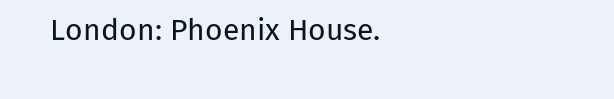London: Phoenix House.